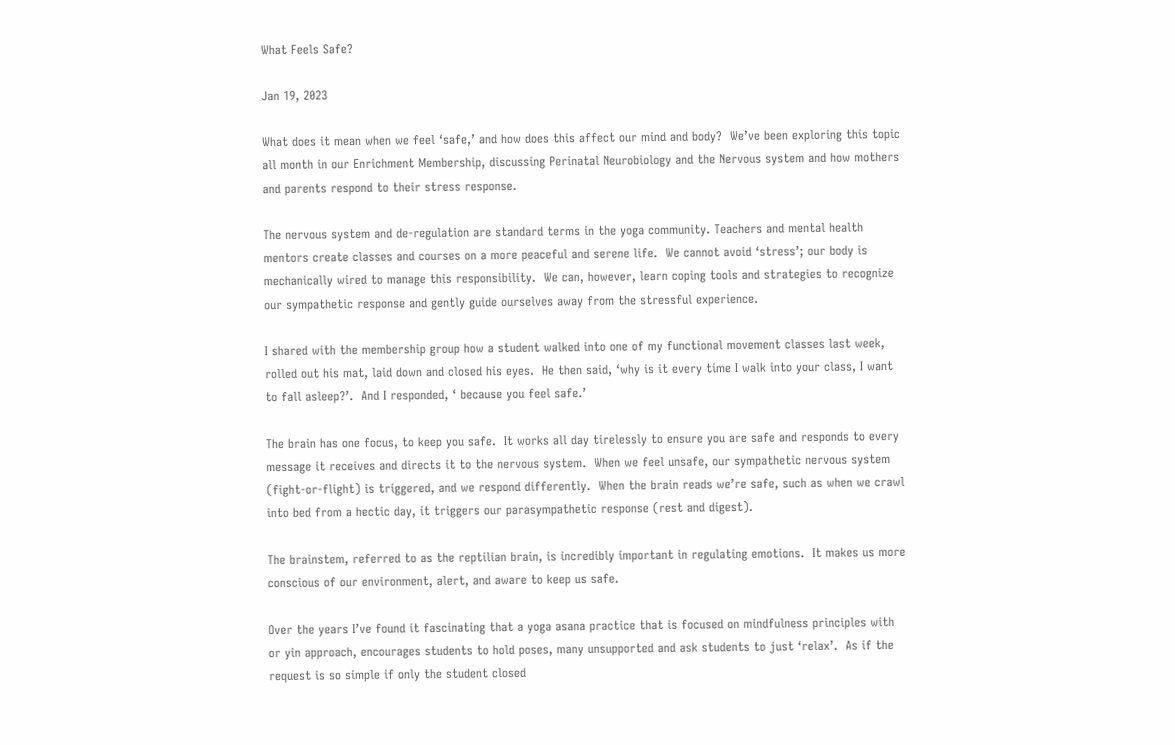What Feels Safe?

Jan 19, 2023

What does it mean when we feel ‘safe,’ and how does this affect our mind and body?  We’ve been exploring this topic all month in our Enrichment Membership, discussing Perinatal Neurobiology and the Nervous system and how mothers and parents respond to their stress response.

The nervous system and de-regulation are standard terms in the yoga community. Teachers and mental health mentors create classes and courses on a more peaceful and serene life.  We cannot avoid ‘stress’; our body is mechanically wired to manage this responsibility.  We can, however, learn coping tools and strategies to recognize our sympathetic response and gently guide ourselves away from the stressful experience.

I shared with the membership group how a student walked into one of my functional movement classes last week, rolled out his mat, laid down and closed his eyes.  He then said, ‘why is it every time I walk into your class, I want to fall asleep?’.  And I responded, ‘ because you feel safe.’

The brain has one focus, to keep you safe.  It works all day tirelessly to ensure you are safe and responds to every message it receives and directs it to the nervous system.  When we feel unsafe, our sympathetic nervous system (fight-or-flight) is triggered, and we respond differently.  When the brain reads we’re safe, such as when we crawl into bed from a hectic day, it triggers our parasympathetic response (rest and digest).

The brainstem, referred to as the reptilian brain, is incredibly important in regulating emotions.  It makes us more conscious of our environment, alert, and aware to keep us safe.

Over the years I’ve found it fascinating that a yoga asana practice that is focused on mindfulness principles with or yin approach, encourages students to hold poses, many unsupported and ask students to just ‘relax’.  As if the request is so simple if only the student closed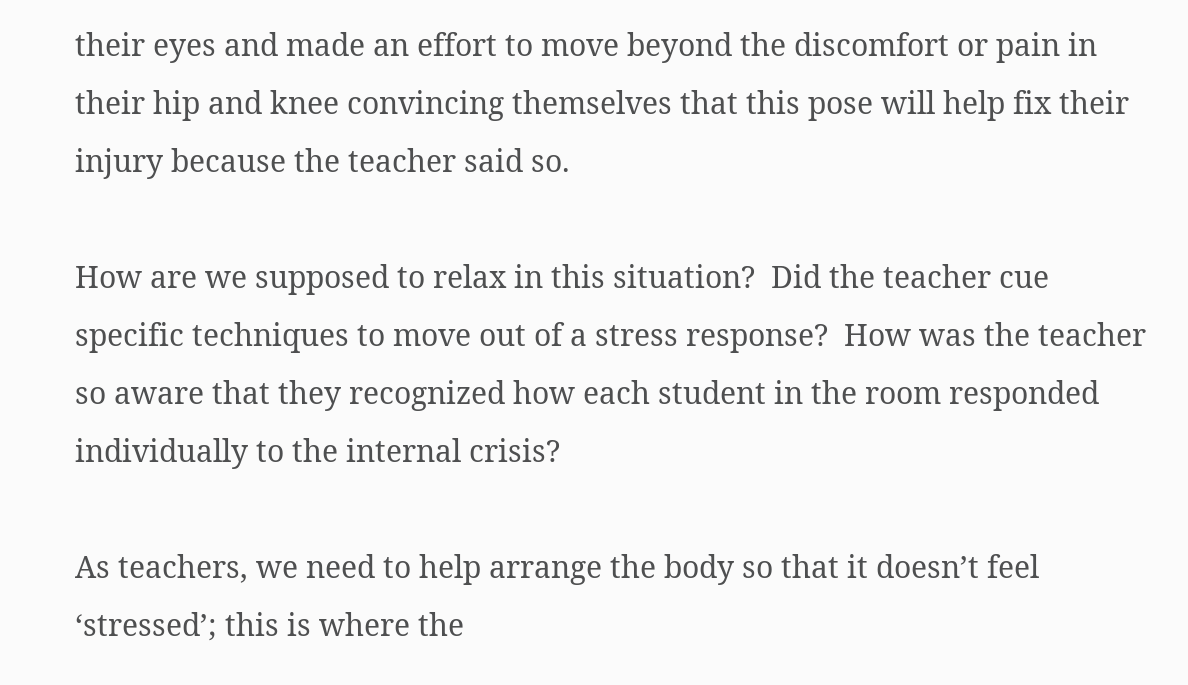their eyes and made an effort to move beyond the discomfort or pain in their hip and knee convincing themselves that this pose will help fix their injury because the teacher said so.

How are we supposed to relax in this situation?  Did the teacher cue specific techniques to move out of a stress response?  How was the teacher so aware that they recognized how each student in the room responded individually to the internal crisis?

As teachers, we need to help arrange the body so that it doesn’t feel ‘stressed’; this is where the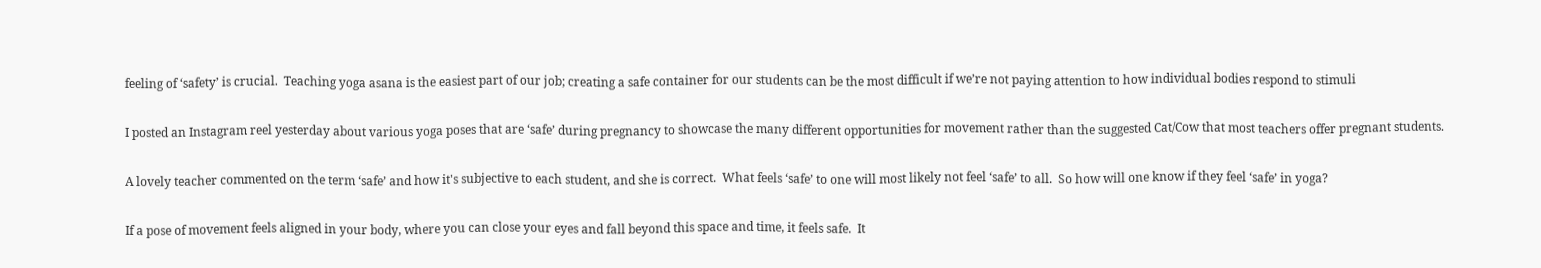feeling of ‘safety’ is crucial.  Teaching yoga asana is the easiest part of our job; creating a safe container for our students can be the most difficult if we’re not paying attention to how individual bodies respond to stimuli

I posted an Instagram reel yesterday about various yoga poses that are ‘safe’ during pregnancy to showcase the many different opportunities for movement rather than the suggested Cat/Cow that most teachers offer pregnant students.

A lovely teacher commented on the term ‘safe’ and how it's subjective to each student, and she is correct.  What feels ‘safe’ to one will most likely not feel ‘safe’ to all.  So how will one know if they feel ‘safe’ in yoga?

If a pose of movement feels aligned in your body, where you can close your eyes and fall beyond this space and time, it feels safe.  It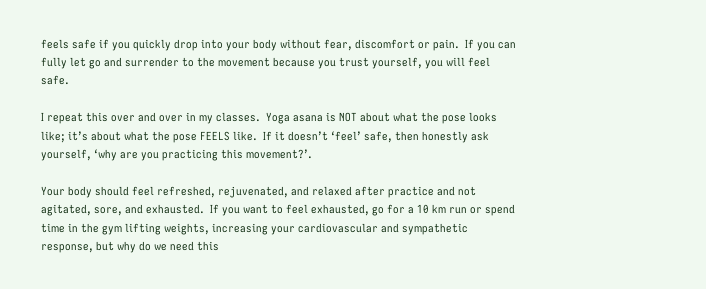feels safe if you quickly drop into your body without fear, discomfort or pain.  If you can fully let go and surrender to the movement because you trust yourself, you will feel safe.

I repeat this over and over in my classes.  Yoga asana is NOT about what the pose looks like; it’s about what the pose FEELS like.  If it doesn’t ‘feel’ safe, then honestly ask yourself, ‘why are you practicing this movement?’.

Your body should feel refreshed, rejuvenated, and relaxed after practice and not agitated, sore, and exhausted.  If you want to feel exhausted, go for a 10 km run or spend time in the gym lifting weights, increasing your cardiovascular and sympathetic response, but why do we need this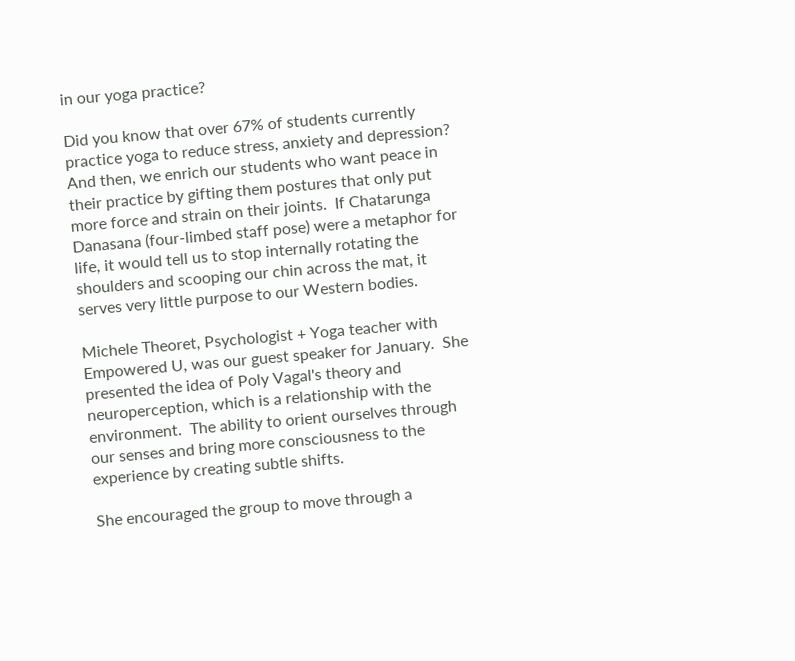in our yoga practice?

Did you know that over 67% of students currently practice yoga to reduce stress, anxiety and depression?  And then, we enrich our students who want peace in their practice by gifting them postures that only put more force and strain on their joints.  If Chatarunga Danasana (four-limbed staff pose) were a metaphor for life, it would tell us to stop internally rotating the shoulders and scooping our chin across the mat, it serves very little purpose to our Western bodies.

Michele Theoret, Psychologist + Yoga teacher with Empowered U, was our guest speaker for January.  She presented the idea of Poly Vagal's theory and neuroperception, which is a relationship with the environment.  The ability to orient ourselves through our senses and bring more consciousness to the experience by creating subtle shifts.

She encouraged the group to move through a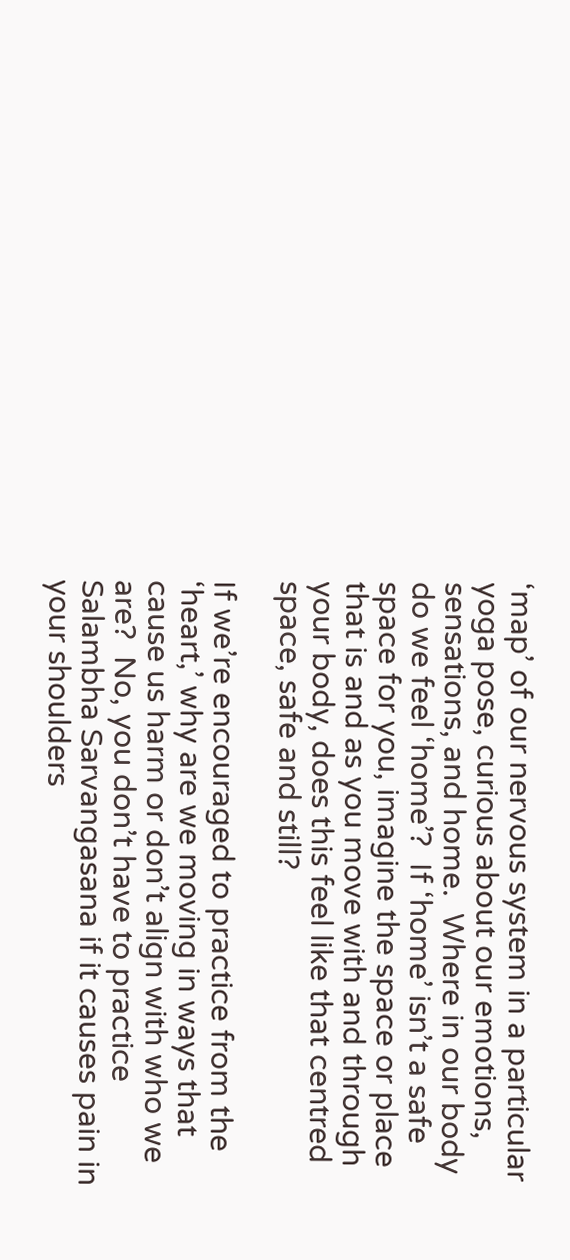‘map’ of our nervous system in a particular yoga pose, curious about our emotions, sensations, and home.  Where in our body do we feel ‘home’?  If ‘home’ isn’t a safe space for you, imagine the space or place that is and as you move with and through your body, does this feel like that centred space, safe and still?

If we’re encouraged to practice from the ‘heart,’ why are we moving in ways that cause us harm or don’t align with who we are?  No, you don’t have to practice Salambha Sarvangasana if it causes pain in your shoulders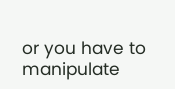or you have to manipulate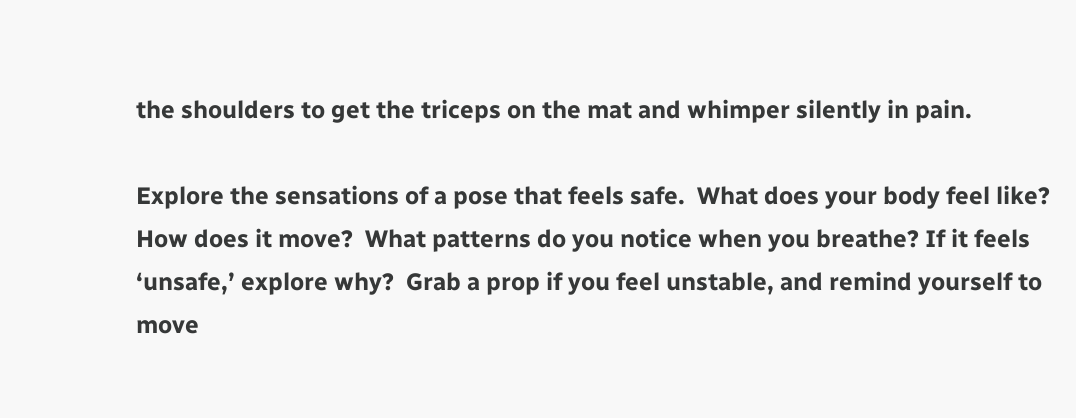the shoulders to get the triceps on the mat and whimper silently in pain.

Explore the sensations of a pose that feels safe.  What does your body feel like?  How does it move?  What patterns do you notice when you breathe? If it feels ‘unsafe,’ explore why?  Grab a prop if you feel unstable, and remind yourself to move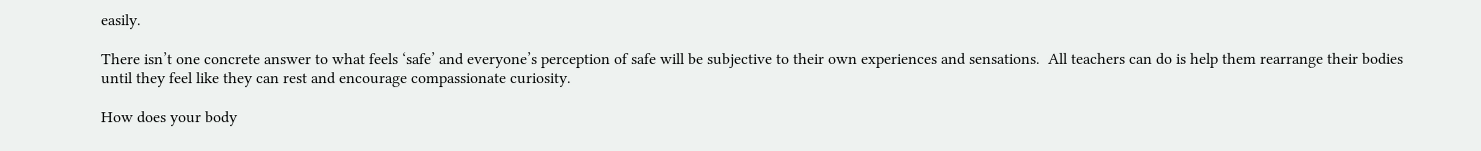easily.

There isn’t one concrete answer to what feels ‘safe’ and everyone’s perception of safe will be subjective to their own experiences and sensations.  All teachers can do is help them rearrange their bodies until they feel like they can rest and encourage compassionate curiosity.

How does your body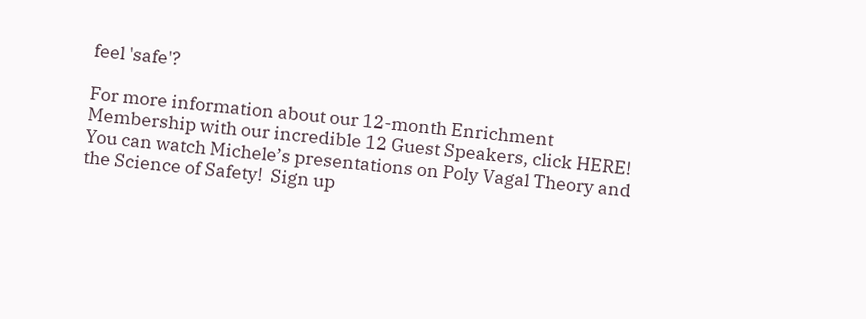feel 'safe'?

For more information about our 12-month Enrichment Membership with our incredible 12 Guest Speakers, click HERE!  You can watch Michele’s presentations on Poly Vagal Theory and the Science of Safety!  Sign up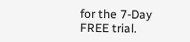for the 7-Day FREE trial.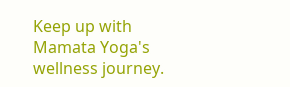Keep up with Mamata Yoga's wellness journey.